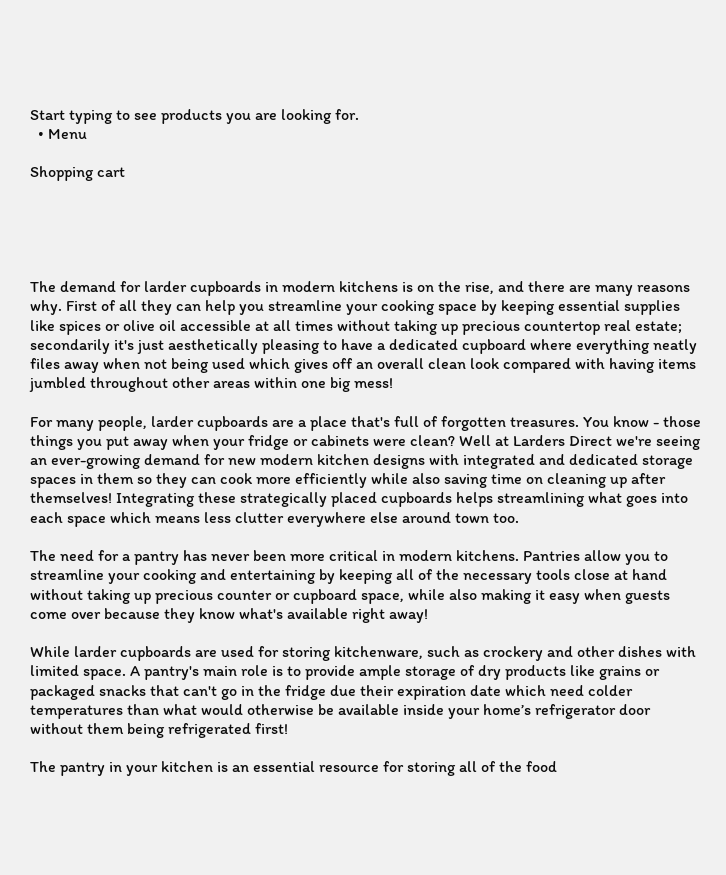Start typing to see products you are looking for.
  • Menu

Shopping cart





The demand for larder cupboards in modern kitchens is on the rise, and there are many reasons why. First of all they can help you streamline your cooking space by keeping essential supplies like spices or olive oil accessible at all times without taking up precious countertop real estate; secondarily it's just aesthetically pleasing to have a dedicated cupboard where everything neatly files away when not being used which gives off an overall clean look compared with having items jumbled throughout other areas within one big mess!

For many people, larder cupboards are a place that's full of forgotten treasures. You know - those things you put away when your fridge or cabinets were clean? Well at Larders Direct we're seeing an ever-growing demand for new modern kitchen designs with integrated and dedicated storage spaces in them so they can cook more efficiently while also saving time on cleaning up after themselves! Integrating these strategically placed cupboards helps streamlining what goes into each space which means less clutter everywhere else around town too.

The need for a pantry has never been more critical in modern kitchens. Pantries allow you to streamline your cooking and entertaining by keeping all of the necessary tools close at hand without taking up precious counter or cupboard space, while also making it easy when guests come over because they know what's available right away!

While larder cupboards are used for storing kitchenware, such as crockery and other dishes with limited space. A pantry's main role is to provide ample storage of dry products like grains or packaged snacks that can't go in the fridge due their expiration date which need colder temperatures than what would otherwise be available inside your home’s refrigerator door without them being refrigerated first!

The pantry in your kitchen is an essential resource for storing all of the food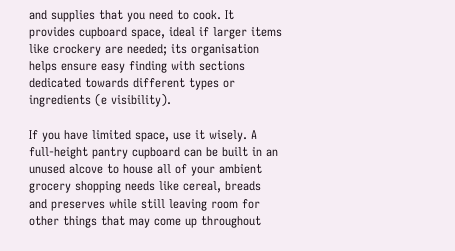and supplies that you need to cook. It provides cupboard space, ideal if larger items like crockery are needed; its organisation helps ensure easy finding with sections dedicated towards different types or ingredients (e visibility).

If you have limited space, use it wisely. A full-height pantry cupboard can be built in an unused alcove to house all of your ambient grocery shopping needs like cereal, breads and preserves while still leaving room for other things that may come up throughout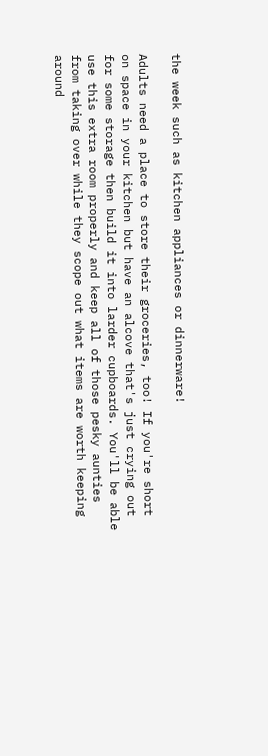the week such as kitchen appliances or dinnerware!

Adults need a place to store their groceries, too! If you're short on space in your kitchen but have an alcove that's just crying out for some storage then build it into larder cupboards. You'll be able use this extra room properly and keep all of those pesky aunties from taking over while they scope out what items are worth keeping around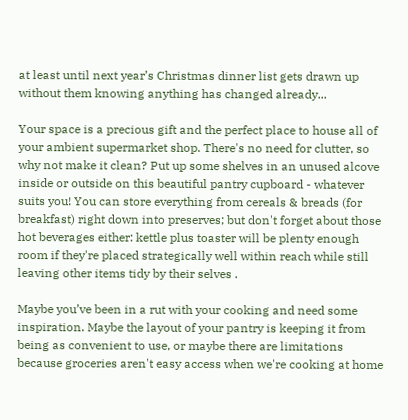at least until next year’s Christmas dinner list gets drawn up without them knowing anything has changed already...

Your space is a precious gift and the perfect place to house all of your ambient supermarket shop. There's no need for clutter, so why not make it clean? Put up some shelves in an unused alcove inside or outside on this beautiful pantry cupboard - whatever suits you! You can store everything from cereals & breads (for breakfast) right down into preserves; but don't forget about those hot beverages either: kettle plus toaster will be plenty enough room if they're placed strategically well within reach while still leaving other items tidy by their selves .

Maybe you’ve been in a rut with your cooking and need some inspiration. Maybe the layout of your pantry is keeping it from being as convenient to use, or maybe there are limitations because groceries aren't easy access when we're cooking at home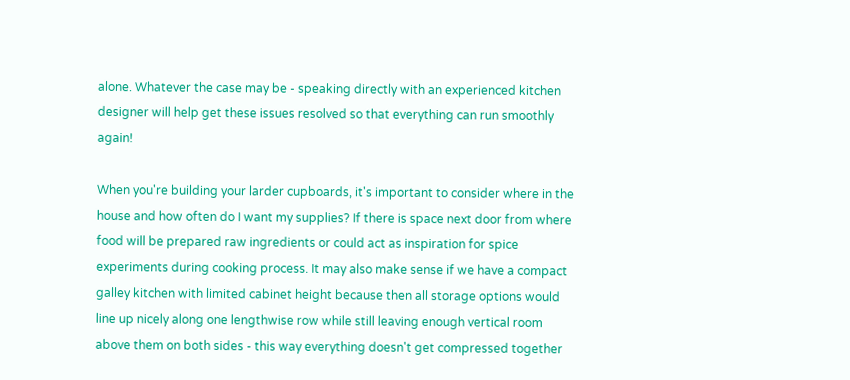alone. Whatever the case may be - speaking directly with an experienced kitchen designer will help get these issues resolved so that everything can run smoothly again!

When you're building your larder cupboards, it's important to consider where in the house and how often do I want my supplies? If there is space next door from where food will be prepared raw ingredients or could act as inspiration for spice experiments during cooking process. It may also make sense if we have a compact galley kitchen with limited cabinet height because then all storage options would line up nicely along one lengthwise row while still leaving enough vertical room above them on both sides - this way everything doesn't get compressed together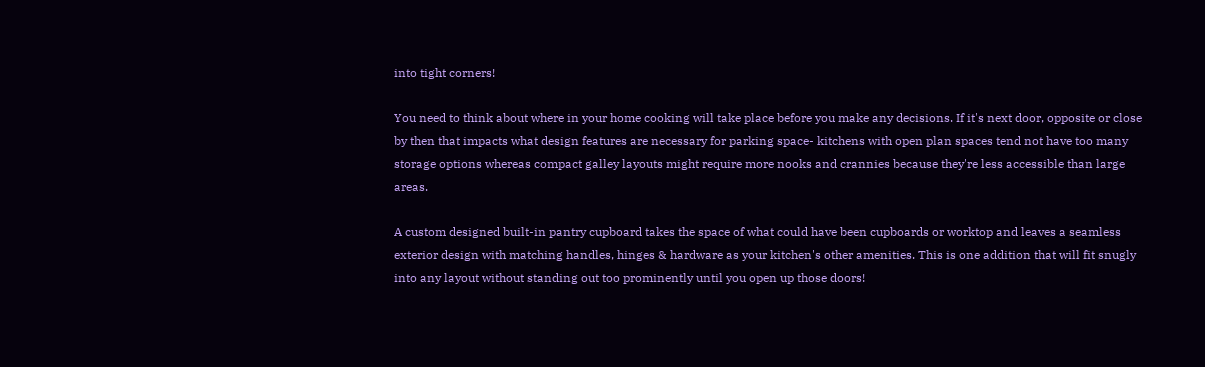into tight corners!

You need to think about where in your home cooking will take place before you make any decisions. If it's next door, opposite or close by then that impacts what design features are necessary for parking space- kitchens with open plan spaces tend not have too many storage options whereas compact galley layouts might require more nooks and crannies because they're less accessible than large areas.

A custom designed built-in pantry cupboard takes the space of what could have been cupboards or worktop and leaves a seamless exterior design with matching handles, hinges & hardware as your kitchen's other amenities. This is one addition that will fit snugly into any layout without standing out too prominently until you open up those doors!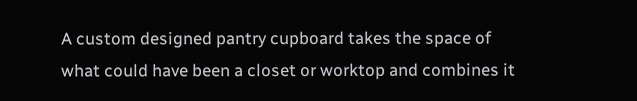A custom designed pantry cupboard takes the space of what could have been a closet or worktop and combines it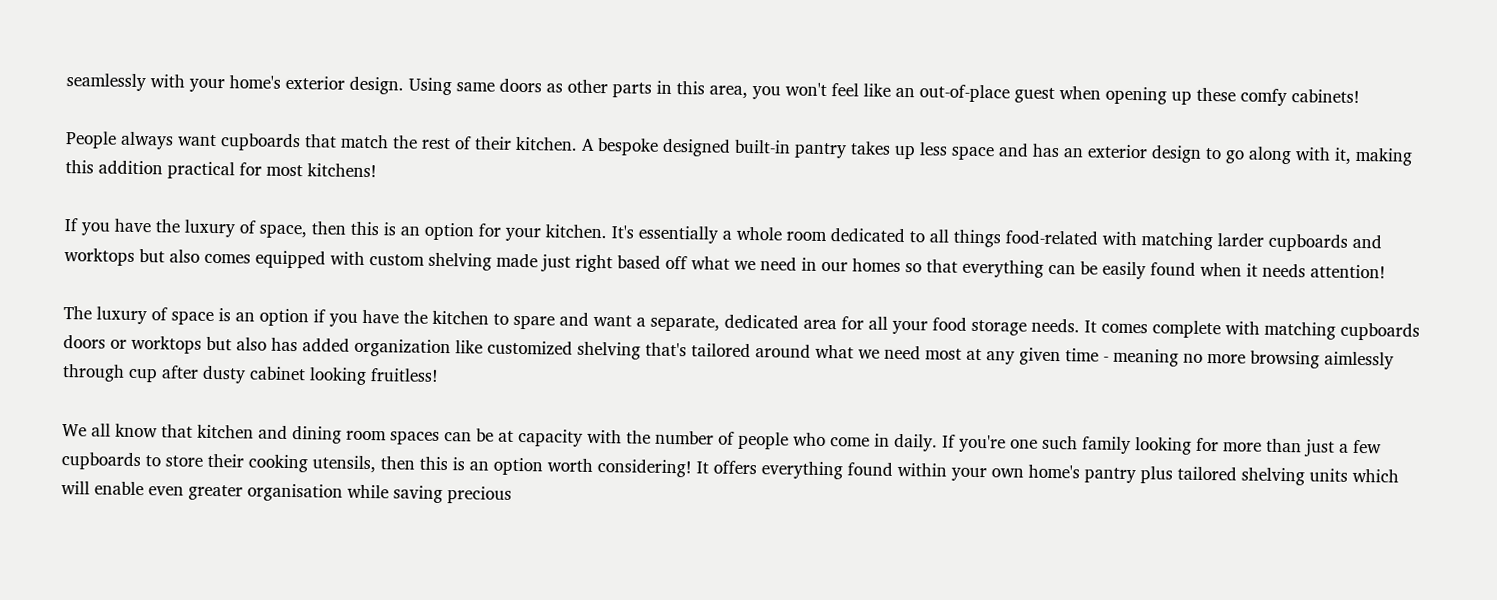seamlessly with your home's exterior design. Using same doors as other parts in this area, you won't feel like an out-of-place guest when opening up these comfy cabinets!

People always want cupboards that match the rest of their kitchen. A bespoke designed built-in pantry takes up less space and has an exterior design to go along with it, making this addition practical for most kitchens!

If you have the luxury of space, then this is an option for your kitchen. It's essentially a whole room dedicated to all things food-related with matching larder cupboards and worktops but also comes equipped with custom shelving made just right based off what we need in our homes so that everything can be easily found when it needs attention!

The luxury of space is an option if you have the kitchen to spare and want a separate, dedicated area for all your food storage needs. It comes complete with matching cupboards doors or worktops but also has added organization like customized shelving that's tailored around what we need most at any given time - meaning no more browsing aimlessly through cup after dusty cabinet looking fruitless!

We all know that kitchen and dining room spaces can be at capacity with the number of people who come in daily. If you're one such family looking for more than just a few cupboards to store their cooking utensils, then this is an option worth considering! It offers everything found within your own home's pantry plus tailored shelving units which will enable even greater organisation while saving precious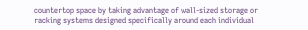countertop space by taking advantage of wall-sized storage or racking systems designed specifically around each individual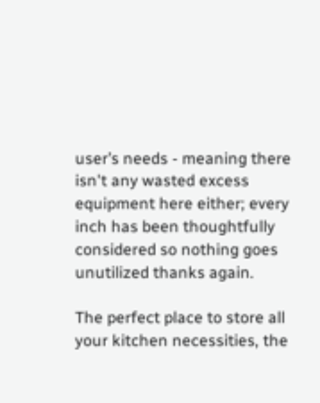user’s needs - meaning there isn't any wasted excess equipment here either; every inch has been thoughtfully considered so nothing goes unutilized thanks again.

The perfect place to store all your kitchen necessities, the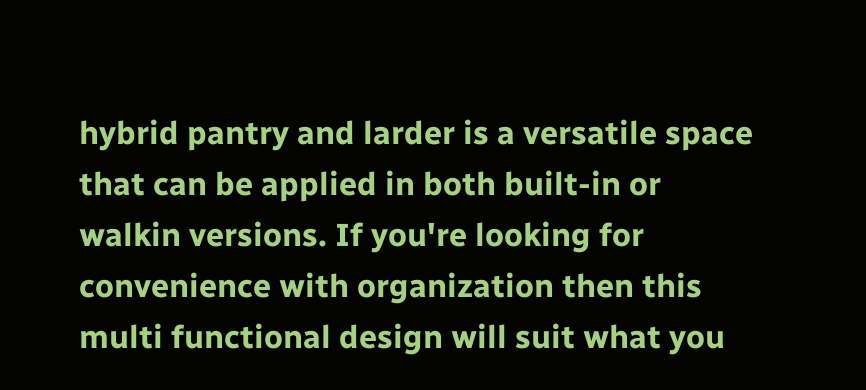hybrid pantry and larder is a versatile space that can be applied in both built-in or walkin versions. If you're looking for convenience with organization then this multi functional design will suit what you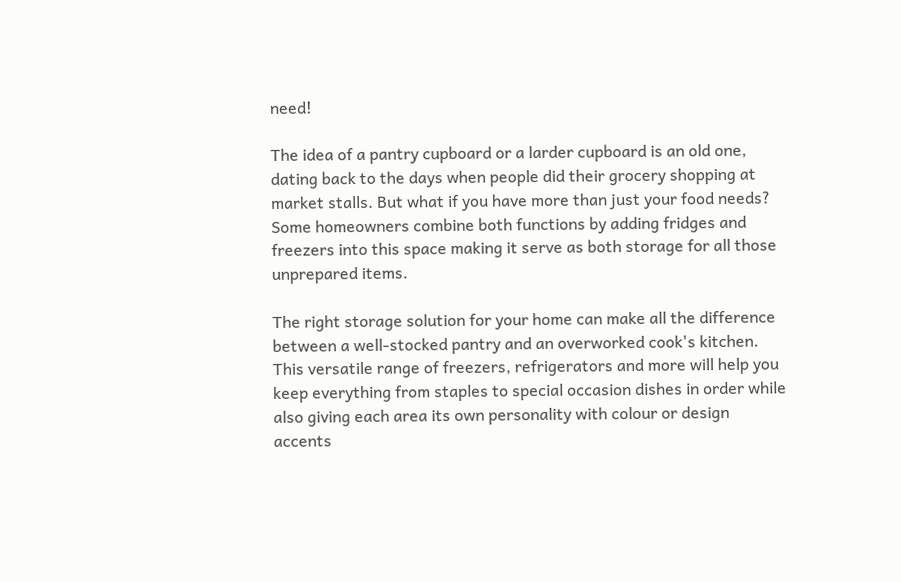need!

The idea of a pantry cupboard or a larder cupboard is an old one, dating back to the days when people did their grocery shopping at market stalls. But what if you have more than just your food needs? Some homeowners combine both functions by adding fridges and freezers into this space making it serve as both storage for all those unprepared items.

The right storage solution for your home can make all the difference between a well-stocked pantry and an overworked cook's kitchen. This versatile range of freezers, refrigerators and more will help you keep everything from staples to special occasion dishes in order while also giving each area its own personality with colour or design accents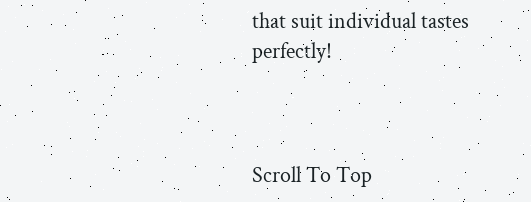that suit individual tastes perfectly!



Scroll To Top